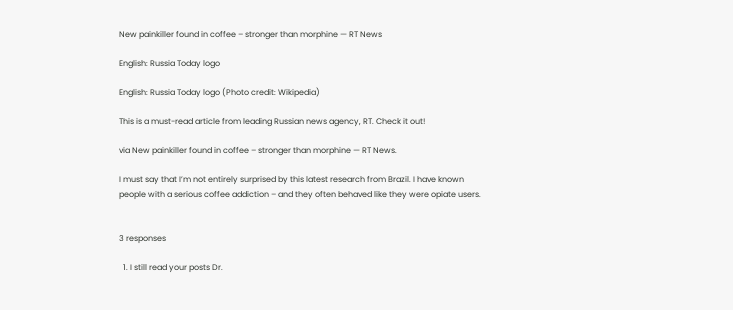New painkiller found in coffee – stronger than morphine — RT News

English: Russia Today logo

English: Russia Today logo (Photo credit: Wikipedia)

This is a must-read article from leading Russian news agency, RT. Check it out!

via New painkiller found in coffee – stronger than morphine — RT News.

I must say that I’m not entirely surprised by this latest research from Brazil. I have known people with a serious coffee addiction – and they often behaved like they were opiate users.


3 responses

  1. I still read your posts Dr.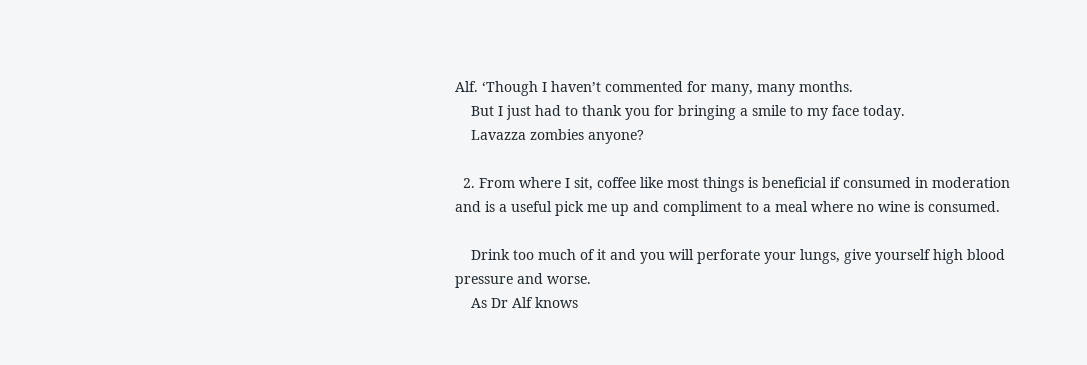Alf. ‘Though I haven’t commented for many, many months.
    But I just had to thank you for bringing a smile to my face today.
    Lavazza zombies anyone?

  2. From where I sit, coffee like most things is beneficial if consumed in moderation and is a useful pick me up and compliment to a meal where no wine is consumed.

    Drink too much of it and you will perforate your lungs, give yourself high blood pressure and worse.
    As Dr Alf knows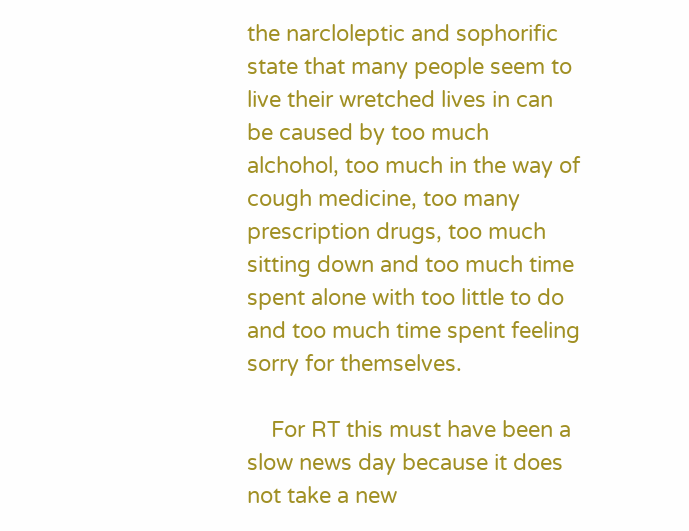the narcloleptic and sophorific state that many people seem to live their wretched lives in can be caused by too much alchohol, too much in the way of cough medicine, too many prescription drugs, too much sitting down and too much time spent alone with too little to do and too much time spent feeling sorry for themselves.

    For RT this must have been a slow news day because it does not take a new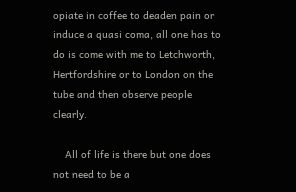opiate in coffee to deaden pain or induce a quasi coma, all one has to do is come with me to Letchworth, Hertfordshire or to London on the tube and then observe people clearly.

    All of life is there but one does not need to be a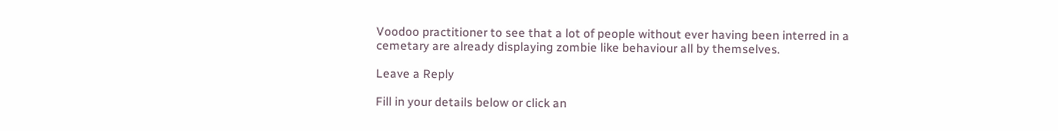Voodoo practitioner to see that a lot of people without ever having been interred in a cemetary are already displaying zombie like behaviour all by themselves.

Leave a Reply

Fill in your details below or click an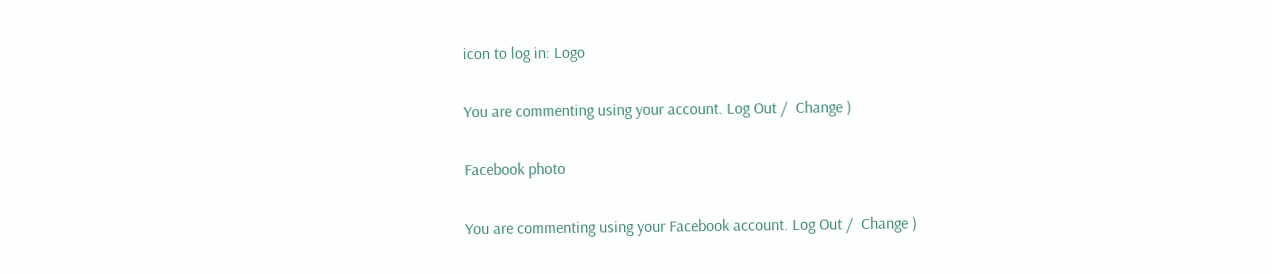icon to log in: Logo

You are commenting using your account. Log Out /  Change )

Facebook photo

You are commenting using your Facebook account. Log Out /  Change )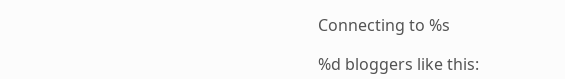Connecting to %s

%d bloggers like this: